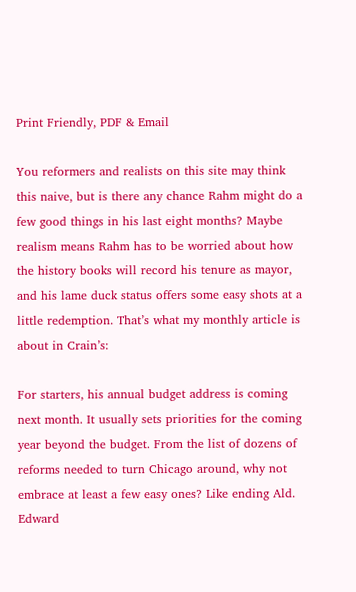Print Friendly, PDF & Email

You reformers and realists on this site may think this naive, but is there any chance Rahm might do a few good things in his last eight months? Maybe realism means Rahm has to be worried about how the history books will record his tenure as mayor, and his lame duck status offers some easy shots at a little redemption. That’s what my monthly article is about in Crain’s:

For starters, his annual budget address is coming next month. It usually sets priorities for the coming year beyond the budget. From the list of dozens of reforms needed to turn Chicago around, why not embrace at least a few easy ones? Like ending Ald. Edward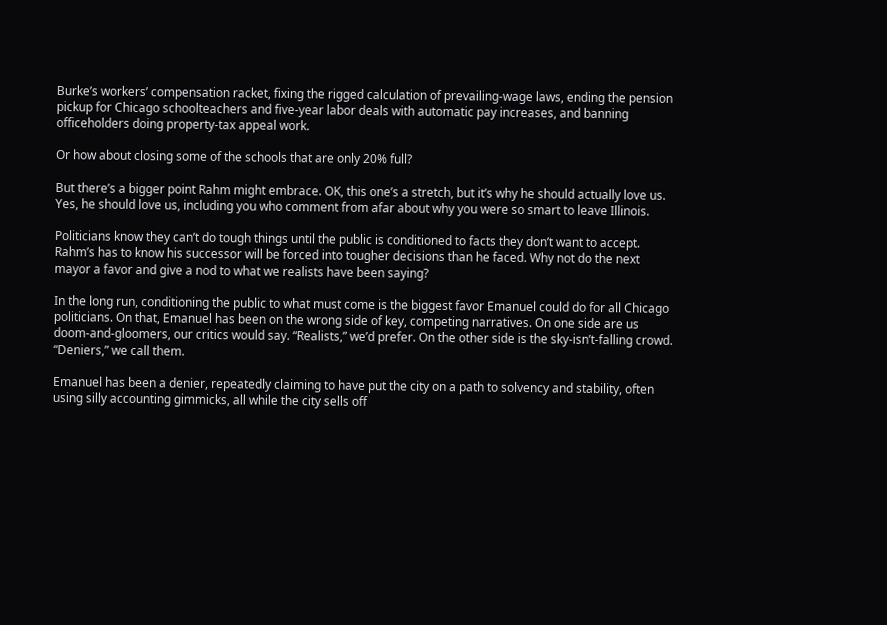Burke’s workers’ compensation racket, fixing the rigged calculation of prevailing-wage laws, ending the pension pickup for Chicago schoolteachers and five-year labor deals with automatic pay increases, and banning officeholders doing property-tax appeal work.

Or how about closing some of the schools that are only 20% full?

But there’s a bigger point Rahm might embrace. OK, this one’s a stretch, but it’s why he should actually love us. Yes, he should love us, including you who comment from afar about why you were so smart to leave Illinois.

Politicians know they can’t do tough things until the public is conditioned to facts they don’t want to accept. Rahm’s has to know his successor will be forced into tougher decisions than he faced. Why not do the next mayor a favor and give a nod to what we realists have been saying?

In the long run, conditioning the public to what must come is the biggest favor Emanuel could do for all Chicago politicians. On that, Emanuel has been on the wrong side of key, competing narratives. On one side are us doom-and-gloomers, our critics would say. “Realists,” we’d prefer. On the other side is the sky-isn’t-falling crowd. “Deniers,” we call them.

Emanuel has been a denier, repeatedly claiming to have put the city on a path to solvency and stability, often using silly accounting gimmicks, all while the city sells off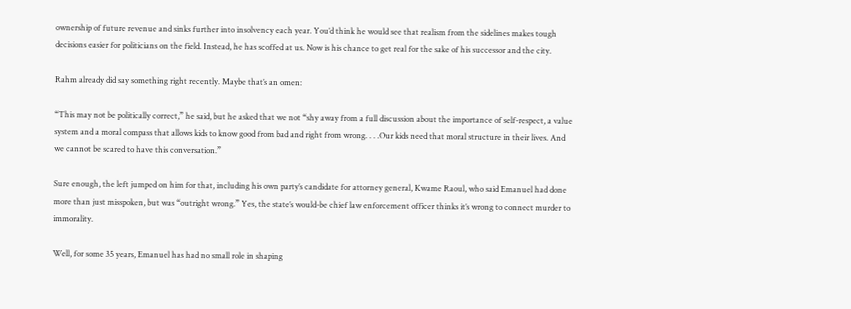ownership of future revenue and sinks further into insolvency each year. You’d think he would see that realism from the sidelines makes tough decisions easier for politicians on the field. Instead, he has scoffed at us. Now is his chance to get real for the sake of his successor and the city.

Rahm already did say something right recently. Maybe that’s an omen:

“This may not be politically correct,” he said, but he asked that we not “shy away from a full discussion about the importance of self-respect, a value system and a moral compass that allows kids to know good from bad and right from wrong. . . .Our kids need that moral structure in their lives. And we cannot be scared to have this conversation.”

Sure enough, the left jumped on him for that, including his own party’s candidate for attorney general, Kwame Raoul, who said Emanuel had done more than just misspoken, but was “outright wrong.” Yes, the state’s would-be chief law enforcement officer thinks it’s wrong to connect murder to immorality.

Well, for some 35 years, Emanuel has had no small role in shaping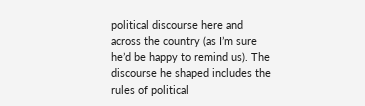political discourse here and across the country (as I’m sure he’d be happy to remind us). The discourse he shaped includes the rules of political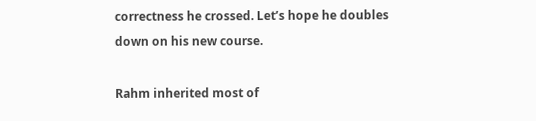correctness he crossed. Let’s hope he doubles down on his new course.

Rahm inherited most of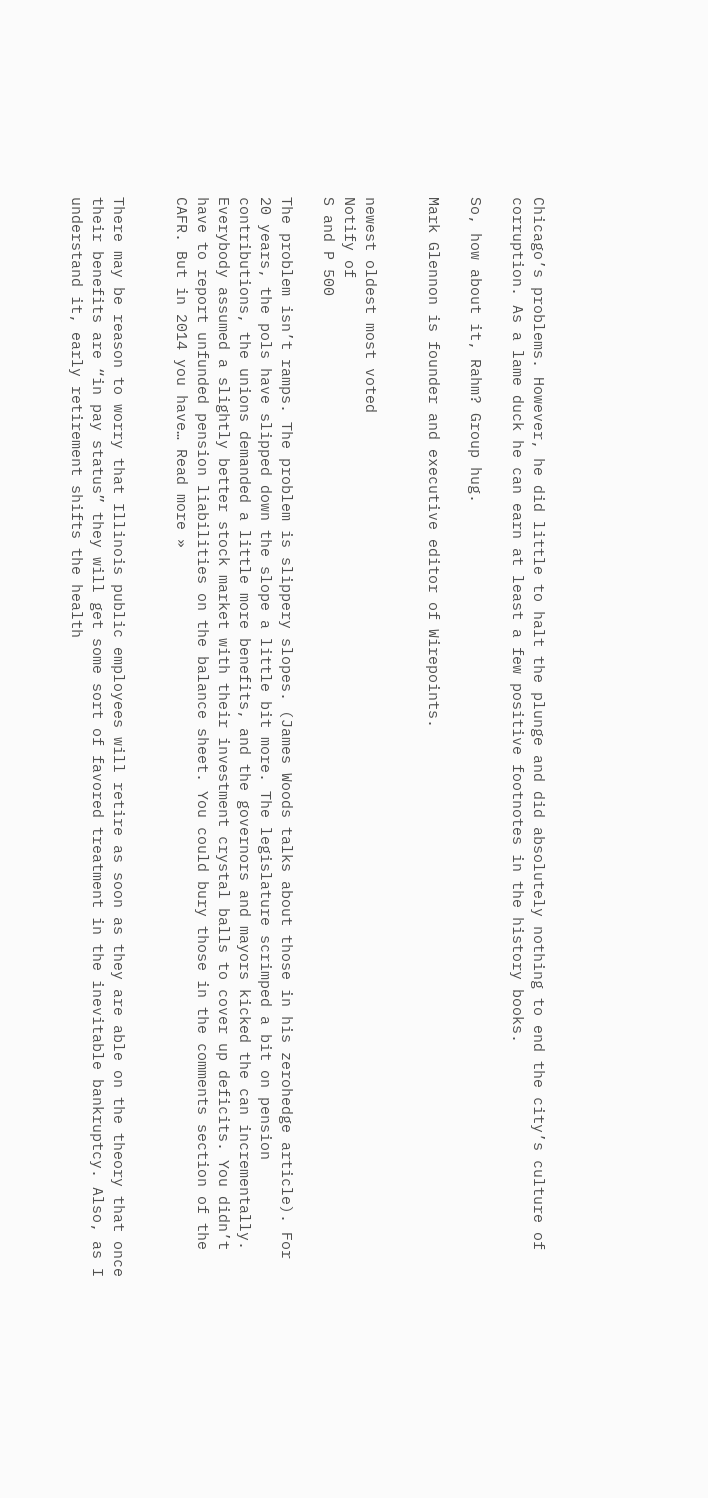Chicago’s problems. However, he did little to halt the plunge and did absolutely nothing to end the city’s culture of corruption. As a lame duck he can earn at least a few positive footnotes in the history books.

So, how about it, Rahm? Group hug.

Mark Glennon is founder and executive editor of Wirepoints.


newest oldest most voted
Notify of
S and P 500

The problem isn’t ramps. The problem is slippery slopes. (James Woods talks about those in his zerohedge article). For 20 years, the pols have slipped down the slope a little bit more. The legislature scrimped a bit on pension contributions, the unions demanded a little more benefits, and the governors and mayors kicked the can incrementally. Everybody assumed a slightly better stock market with their investment crystal balls to cover up deficits. You didn’t have to report unfunded pension liabilities on the balance sheet. You could bury those in the comments section of the CAFR. But in 2014 you have… Read more »


There may be reason to worry that Illinois public employees will retire as soon as they are able on the theory that once their benefits are “in pay status” they will get some sort of favored treatment in the inevitable bankruptcy. Also, as I understand it, early retirement shifts the health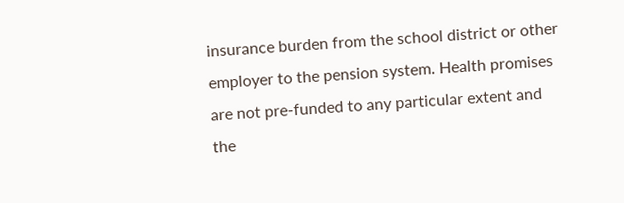insurance burden from the school district or other employer to the pension system. Health promises are not pre-funded to any particular extent and the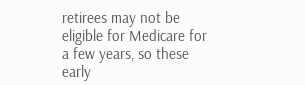retirees may not be eligible for Medicare for a few years, so these early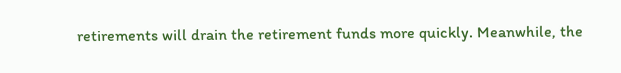retirements will drain the retirement funds more quickly. Meanwhile, the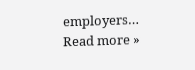employers… Read more »